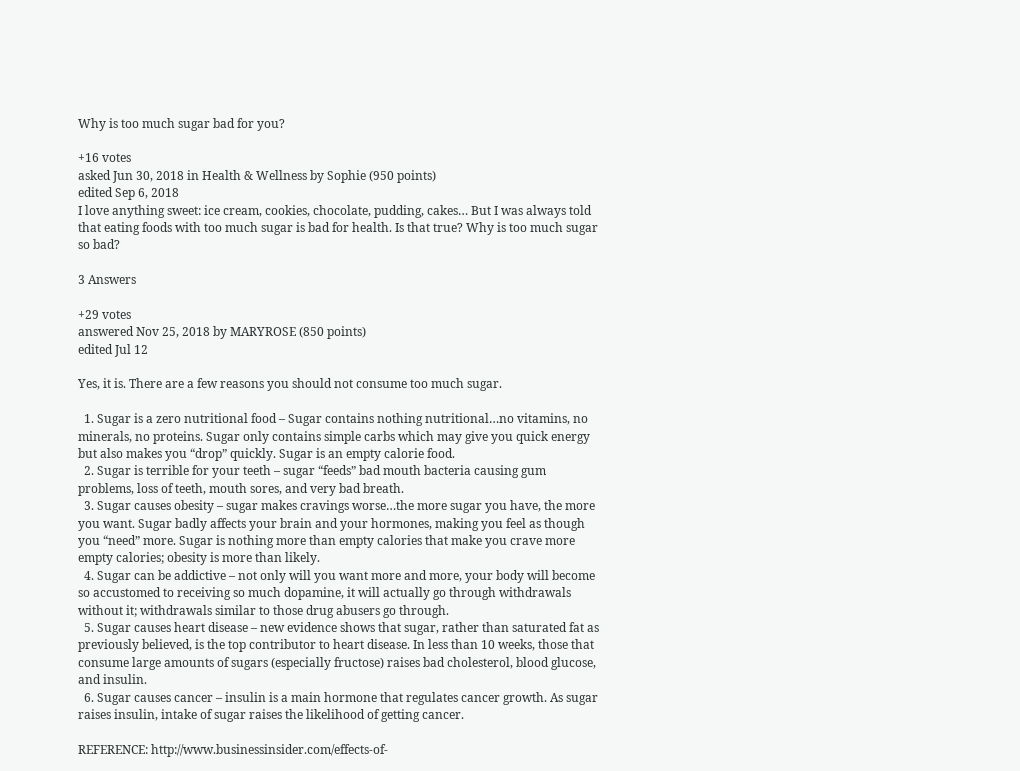Why is too much sugar bad for you?

+16 votes
asked Jun 30, 2018 in Health & Wellness by Sophie (950 points)
edited Sep 6, 2018
I love anything sweet: ice cream, cookies, chocolate, pudding, cakes… But I was always told that eating foods with too much sugar is bad for health. Is that true? Why is too much sugar so bad?

3 Answers

+29 votes
answered Nov 25, 2018 by MARYROSE (850 points)
edited Jul 12

Yes, it is. There are a few reasons you should not consume too much sugar.

  1. Sugar is a zero nutritional food – Sugar contains nothing nutritional…no vitamins, no minerals, no proteins. Sugar only contains simple carbs which may give you quick energy but also makes you “drop” quickly. Sugar is an empty calorie food.
  2. Sugar is terrible for your teeth – sugar “feeds” bad mouth bacteria causing gum problems, loss of teeth, mouth sores, and very bad breath.
  3. Sugar causes obesity – sugar makes cravings worse…the more sugar you have, the more you want. Sugar badly affects your brain and your hormones, making you feel as though you “need” more. Sugar is nothing more than empty calories that make you crave more empty calories; obesity is more than likely.
  4. Sugar can be addictive – not only will you want more and more, your body will become so accustomed to receiving so much dopamine, it will actually go through withdrawals without it; withdrawals similar to those drug abusers go through.
  5. Sugar causes heart disease – new evidence shows that sugar, rather than saturated fat as previously believed, is the top contributor to heart disease. In less than 10 weeks, those that consume large amounts of sugars (especially fructose) raises bad cholesterol, blood glucose, and insulin.
  6. Sugar causes cancer – insulin is a main hormone that regulates cancer growth. As sugar raises insulin, intake of sugar raises the likelihood of getting cancer.

REFERENCE: http://www.businessinsider.com/effects-of-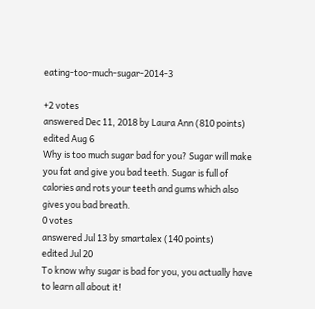eating-too-much-sugar-2014-3

+2 votes
answered Dec 11, 2018 by Laura Ann (810 points)
edited Aug 6
Why is too much sugar bad for you? Sugar will make you fat and give you bad teeth. Sugar is full of calories and rots your teeth and gums which also gives you bad breath.
0 votes
answered Jul 13 by smartalex (140 points)
edited Jul 20
To know why sugar is bad for you, you actually have to learn all about it!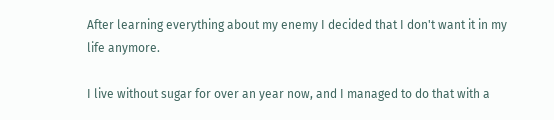After learning everything about my enemy I decided that I don't want it in my life anymore.

I live without sugar for over an year now, and I managed to do that with a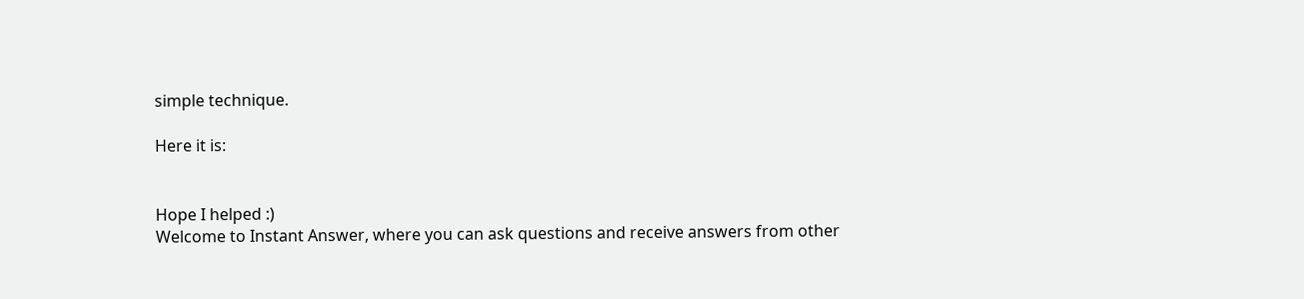simple technique.

Here it is:


Hope I helped :)
Welcome to Instant Answer, where you can ask questions and receive answers from other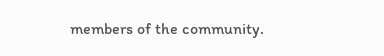members of the community.